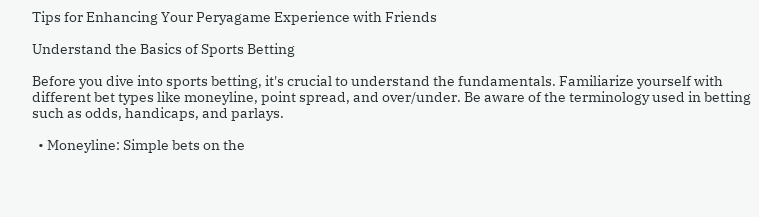Tips for Enhancing Your Peryagame Experience with Friends

Understand the Basics of Sports Betting

Before you dive into sports betting, it's crucial to understand the fundamentals. Familiarize yourself with different bet types like moneyline, point spread, and over/under. Be aware of the terminology used in betting such as odds, handicaps, and parlays.

  • Moneyline: Simple bets on the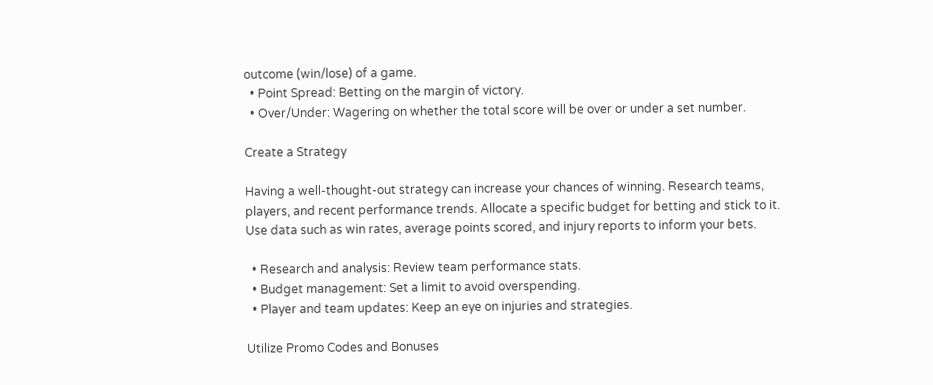outcome (win/lose) of a game.
  • Point Spread: Betting on the margin of victory.
  • Over/Under: Wagering on whether the total score will be over or under a set number.

Create a Strategy

Having a well-thought-out strategy can increase your chances of winning. Research teams, players, and recent performance trends. Allocate a specific budget for betting and stick to it. Use data such as win rates, average points scored, and injury reports to inform your bets.

  • Research and analysis: Review team performance stats.
  • Budget management: Set a limit to avoid overspending.
  • Player and team updates: Keep an eye on injuries and strategies.

Utilize Promo Codes and Bonuses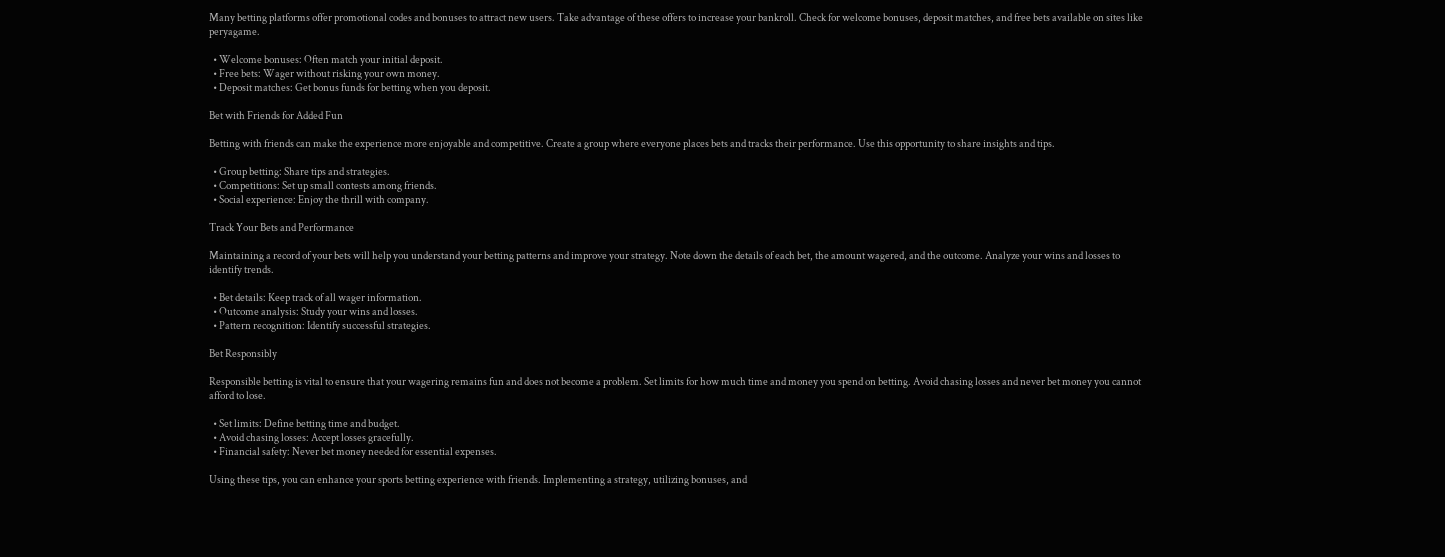Many betting platforms offer promotional codes and bonuses to attract new users. Take advantage of these offers to increase your bankroll. Check for welcome bonuses, deposit matches, and free bets available on sites like peryagame.

  • Welcome bonuses: Often match your initial deposit.
  • Free bets: Wager without risking your own money.
  • Deposit matches: Get bonus funds for betting when you deposit.

Bet with Friends for Added Fun

Betting with friends can make the experience more enjoyable and competitive. Create a group where everyone places bets and tracks their performance. Use this opportunity to share insights and tips.

  • Group betting: Share tips and strategies.
  • Competitions: Set up small contests among friends.
  • Social experience: Enjoy the thrill with company.

Track Your Bets and Performance

Maintaining a record of your bets will help you understand your betting patterns and improve your strategy. Note down the details of each bet, the amount wagered, and the outcome. Analyze your wins and losses to identify trends.

  • Bet details: Keep track of all wager information.
  • Outcome analysis: Study your wins and losses.
  • Pattern recognition: Identify successful strategies.

Bet Responsibly

Responsible betting is vital to ensure that your wagering remains fun and does not become a problem. Set limits for how much time and money you spend on betting. Avoid chasing losses and never bet money you cannot afford to lose.

  • Set limits: Define betting time and budget.
  • Avoid chasing losses: Accept losses gracefully.
  • Financial safety: Never bet money needed for essential expenses.

Using these tips, you can enhance your sports betting experience with friends. Implementing a strategy, utilizing bonuses, and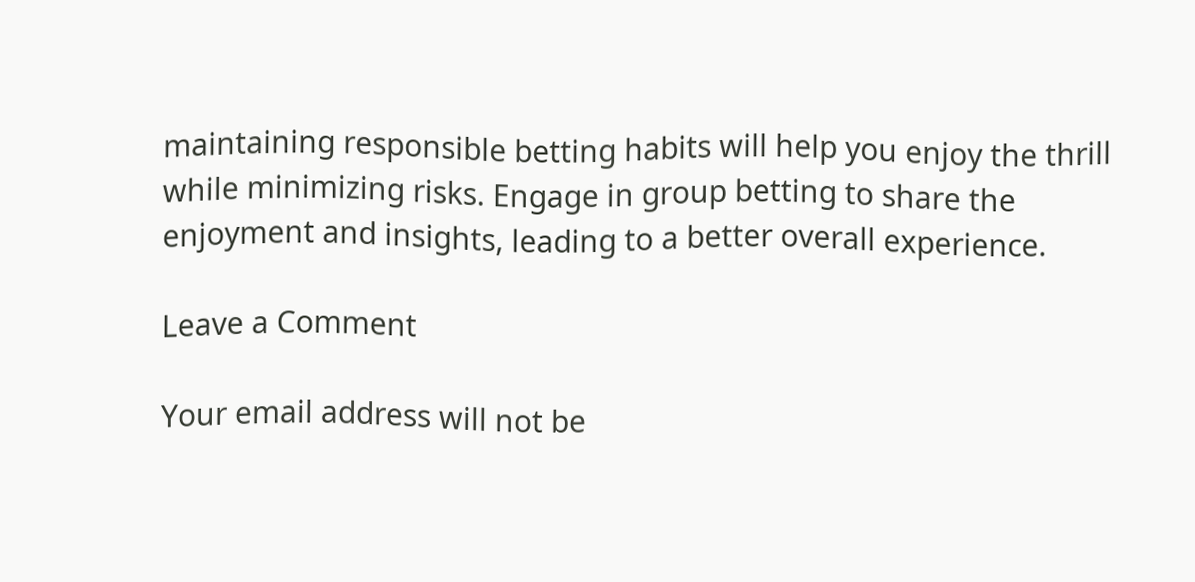maintaining responsible betting habits will help you enjoy the thrill while minimizing risks. Engage in group betting to share the enjoyment and insights, leading to a better overall experience.

Leave a Comment

Your email address will not be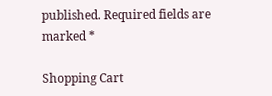published. Required fields are marked *

Shopping Cart